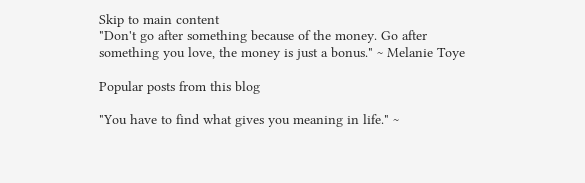Skip to main content
"Don't go after something because of the money. Go after something you love, the money is just a bonus." ~ Melanie Toye

Popular posts from this blog

"You have to find what gives you meaning in life." ~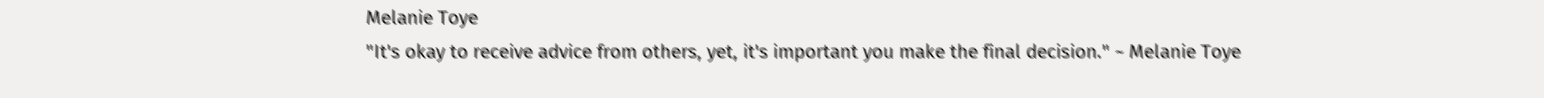Melanie Toye
"It's okay to receive advice from others, yet, it's important you make the final decision." ~ Melanie Toye